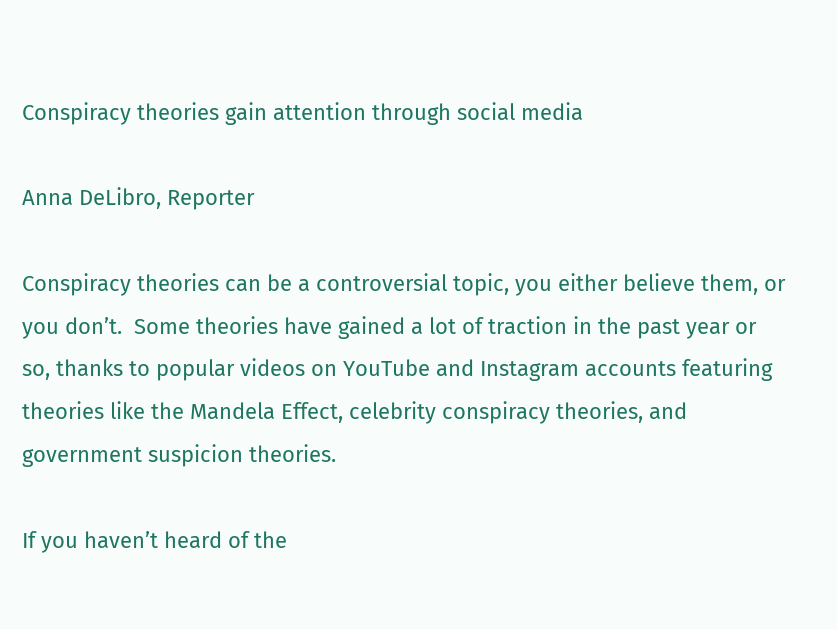Conspiracy theories gain attention through social media

Anna DeLibro, Reporter

Conspiracy theories can be a controversial topic, you either believe them, or you don’t.  Some theories have gained a lot of traction in the past year or so, thanks to popular videos on YouTube and Instagram accounts featuring theories like the Mandela Effect, celebrity conspiracy theories, and government suspicion theories.

If you haven’t heard of the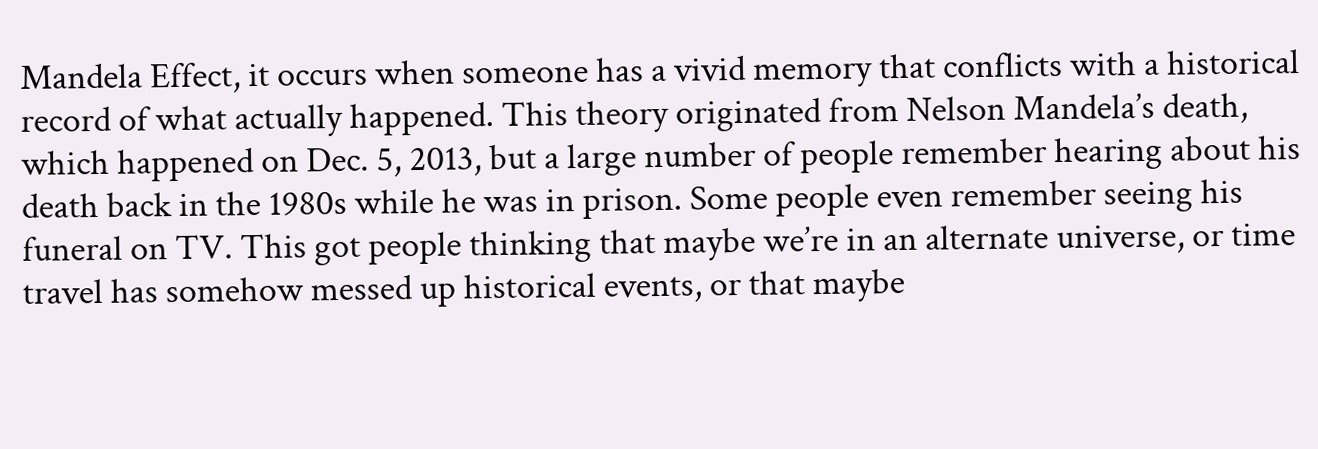Mandela Effect, it occurs when someone has a vivid memory that conflicts with a historical record of what actually happened. This theory originated from Nelson Mandela’s death, which happened on Dec. 5, 2013, but a large number of people remember hearing about his death back in the 1980s while he was in prison. Some people even remember seeing his funeral on TV. This got people thinking that maybe we’re in an alternate universe, or time travel has somehow messed up historical events, or that maybe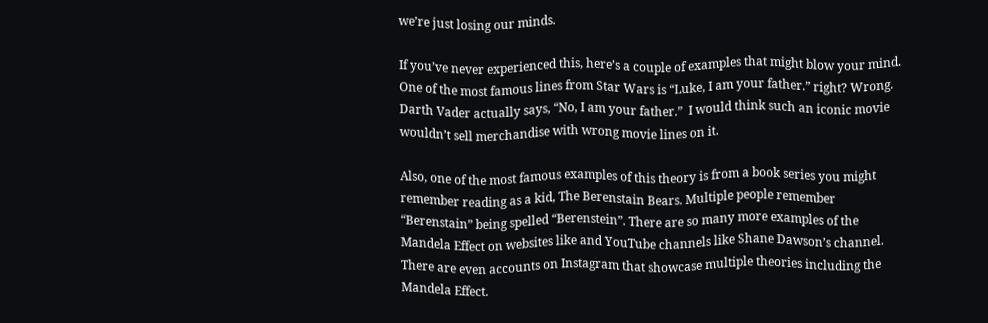we’re just losing our minds.

If you’ve never experienced this, here’s a couple of examples that might blow your mind. One of the most famous lines from Star Wars is “Luke, I am your father.” right? Wrong. Darth Vader actually says, “No, I am your father.”  I would think such an iconic movie wouldn’t sell merchandise with wrong movie lines on it.

Also, one of the most famous examples of this theory is from a book series you might remember reading as a kid, The Berenstain Bears. Multiple people remember “Berenstain” being spelled “Berenstein”. There are so many more examples of the Mandela Effect on websites like and YouTube channels like Shane Dawson’s channel. There are even accounts on Instagram that showcase multiple theories including the Mandela Effect.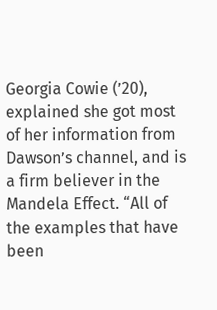Georgia Cowie (’20), explained she got most of her information from Dawson’s channel, and is a firm believer in the Mandela Effect. “All of the examples that have been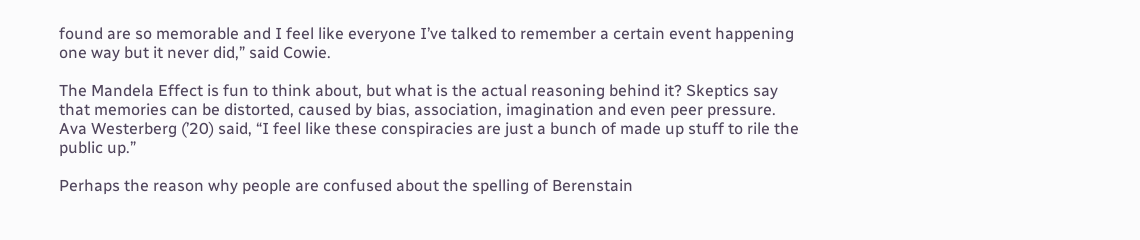found are so memorable and I feel like everyone I’ve talked to remember a certain event happening one way but it never did,” said Cowie.

The Mandela Effect is fun to think about, but what is the actual reasoning behind it? Skeptics say that memories can be distorted, caused by bias, association, imagination and even peer pressure. Ava Westerberg (’20) said, “I feel like these conspiracies are just a bunch of made up stuff to rile the public up.”

Perhaps the reason why people are confused about the spelling of Berenstain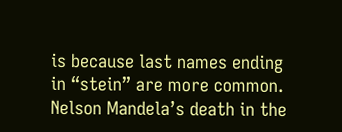is because last names ending in “stein” are more common. Nelson Mandela’s death in the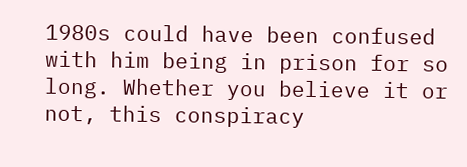1980s could have been confused with him being in prison for so long. Whether you believe it or not, this conspiracy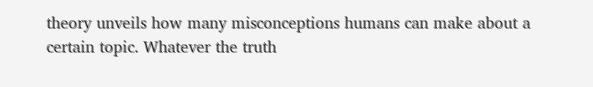theory unveils how many misconceptions humans can make about a certain topic. Whatever the truth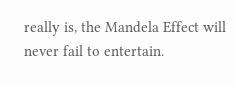really is, the Mandela Effect will never fail to entertain.